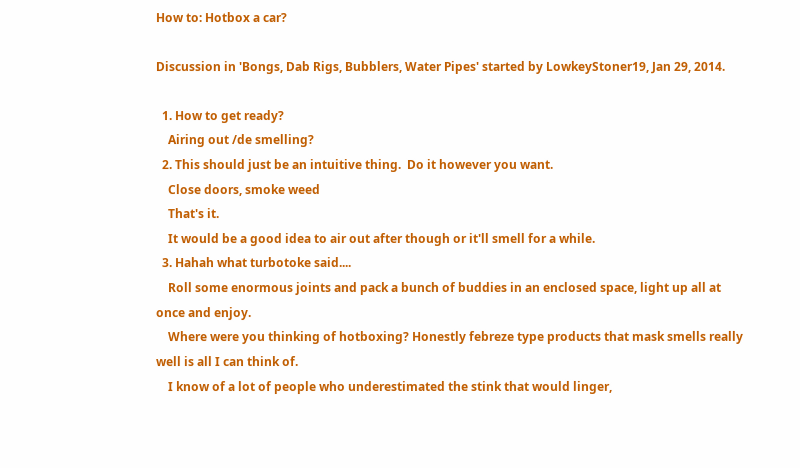How to: Hotbox a car?

Discussion in 'Bongs, Dab Rigs, Bubblers, Water Pipes' started by LowkeyStoner19, Jan 29, 2014.

  1. How to get ready?
    Airing out /de smelling?
  2. This should just be an intuitive thing.  Do it however you want.
    Close doors, smoke weed
    That's it.
    It would be a good idea to air out after though or it'll smell for a while.
  3. Hahah what turbotoke said....
    Roll some enormous joints and pack a bunch of buddies in an enclosed space, light up all at once and enjoy.
    Where were you thinking of hotboxing? Honestly febreze type products that mask smells really well is all I can think of.
    I know of a lot of people who underestimated the stink that would linger,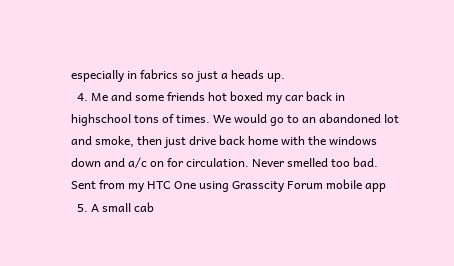especially in fabrics so just a heads up.
  4. Me and some friends hot boxed my car back in highschool tons of times. We would go to an abandoned lot and smoke, then just drive back home with the windows down and a/c on for circulation. Never smelled too bad. Sent from my HTC One using Grasscity Forum mobile app
  5. A small cab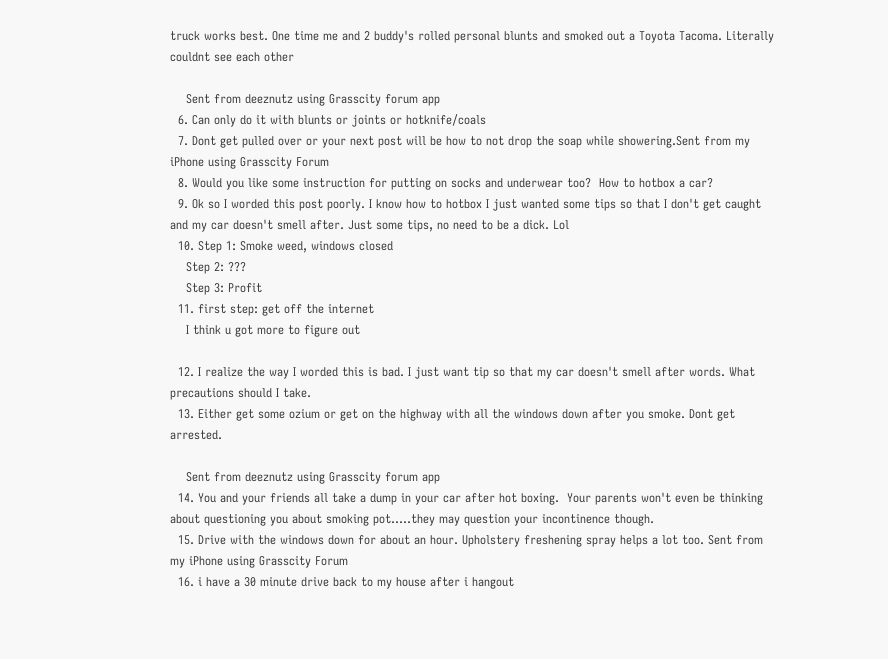truck works best. One time me and 2 buddy's rolled personal blunts and smoked out a Toyota Tacoma. Literally couldnt see each other

    Sent from deeznutz using Grasscity forum app
  6. Can only do it with blunts or joints or hotknife/coals
  7. Dont get pulled over or your next post will be how to not drop the soap while showering.Sent from my iPhone using Grasscity Forum
  8. Would you like some instruction for putting on socks and underwear too?  How to hotbox a car?
  9. Ok so I worded this post poorly. I know how to hotbox I just wanted some tips so that I don't get caught and my car doesn't smell after. Just some tips, no need to be a dick. Lol
  10. Step 1: Smoke weed, windows closed
    Step 2: ???
    Step 3: Profit
  11. first step: get off the internet
    I think u got more to figure out

  12. I realize the way I worded this is bad. I just want tip so that my car doesn't smell after words. What precautions should I take.
  13. Either get some ozium or get on the highway with all the windows down after you smoke. Dont get arrested.

    Sent from deeznutz using Grasscity forum app
  14. You and your friends all take a dump in your car after hot boxing.  Your parents won't even be thinking about questioning you about smoking pot.....they may question your incontinence though.
  15. Drive with the windows down for about an hour. Upholstery freshening spray helps a lot too. Sent from my iPhone using Grasscity Forum
  16. i have a 30 minute drive back to my house after i hangout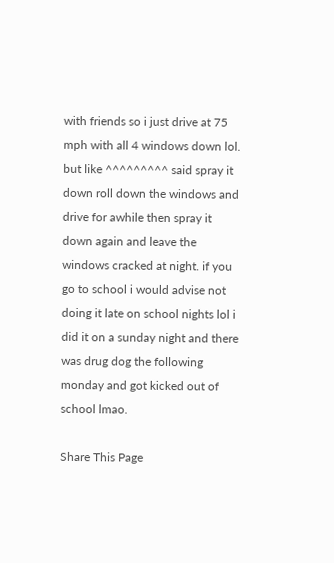with friends so i just drive at 75 mph with all 4 windows down lol. but like ^^^^^^^^^ said spray it down roll down the windows and drive for awhile then spray it down again and leave the windows cracked at night. if you go to school i would advise not doing it late on school nights lol i did it on a sunday night and there was drug dog the following monday and got kicked out of school lmao.

Share This Page